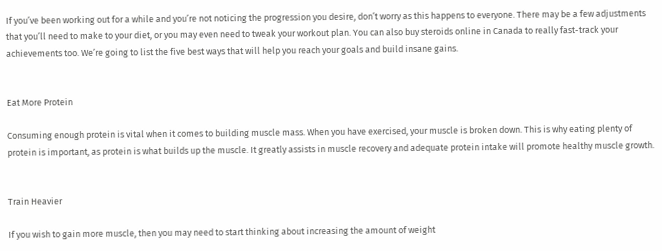If you’ve been working out for a while and you’re not noticing the progression you desire, don’t worry as this happens to everyone. There may be a few adjustments that you’ll need to make to your diet, or you may even need to tweak your workout plan. You can also buy steroids online in Canada to really fast-track your achievements too. We’re going to list the five best ways that will help you reach your goals and build insane gains.


Eat More Protein

Consuming enough protein is vital when it comes to building muscle mass. When you have exercised, your muscle is broken down. This is why eating plenty of protein is important, as protein is what builds up the muscle. It greatly assists in muscle recovery and adequate protein intake will promote healthy muscle growth.


Train Heavier

If you wish to gain more muscle, then you may need to start thinking about increasing the amount of weight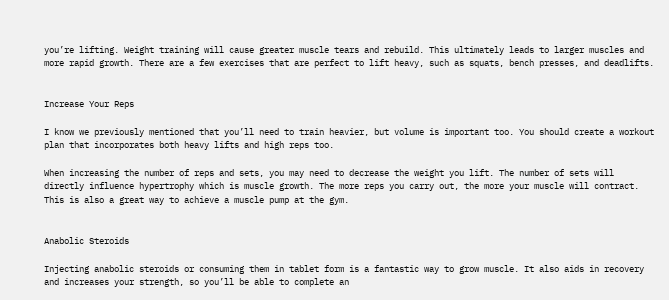you’re lifting. Weight training will cause greater muscle tears and rebuild. This ultimately leads to larger muscles and more rapid growth. There are a few exercises that are perfect to lift heavy, such as squats, bench presses, and deadlifts.


Increase Your Reps

I know we previously mentioned that you’ll need to train heavier, but volume is important too. You should create a workout plan that incorporates both heavy lifts and high reps too.

When increasing the number of reps and sets, you may need to decrease the weight you lift. The number of sets will directly influence hypertrophy which is muscle growth. The more reps you carry out, the more your muscle will contract. This is also a great way to achieve a muscle pump at the gym.


Anabolic Steroids

Injecting anabolic steroids or consuming them in tablet form is a fantastic way to grow muscle. It also aids in recovery and increases your strength, so you’ll be able to complete an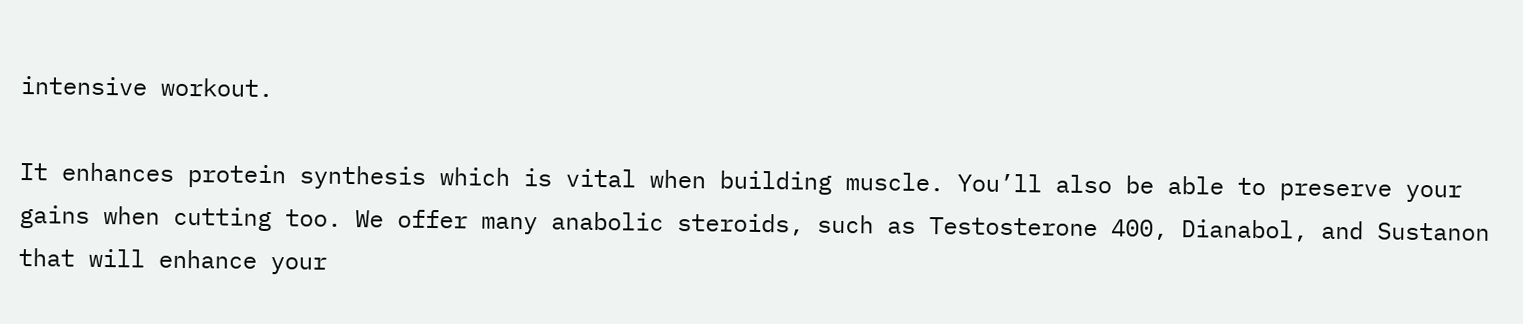intensive workout.

It enhances protein synthesis which is vital when building muscle. You’ll also be able to preserve your gains when cutting too. We offer many anabolic steroids, such as Testosterone 400, Dianabol, and Sustanon that will enhance your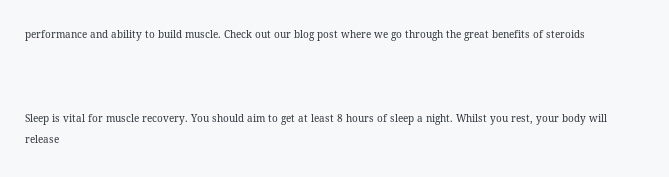performance and ability to build muscle. Check out our blog post where we go through the great benefits of steroids



Sleep is vital for muscle recovery. You should aim to get at least 8 hours of sleep a night. Whilst you rest, your body will release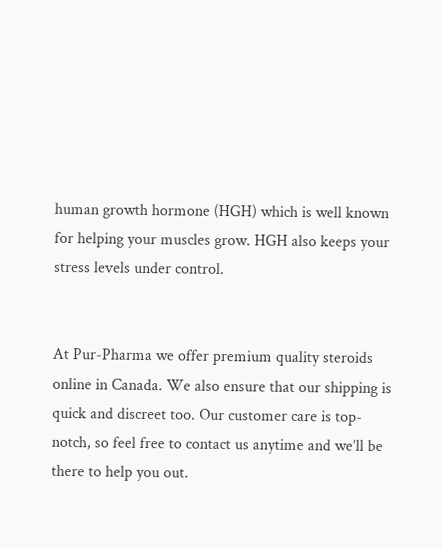human growth hormone (HGH) which is well known for helping your muscles grow. HGH also keeps your stress levels under control.


At Pur-Pharma we offer premium quality steroids online in Canada. We also ensure that our shipping is quick and discreet too. Our customer care is top-notch, so feel free to contact us anytime and we’ll be there to help you out.